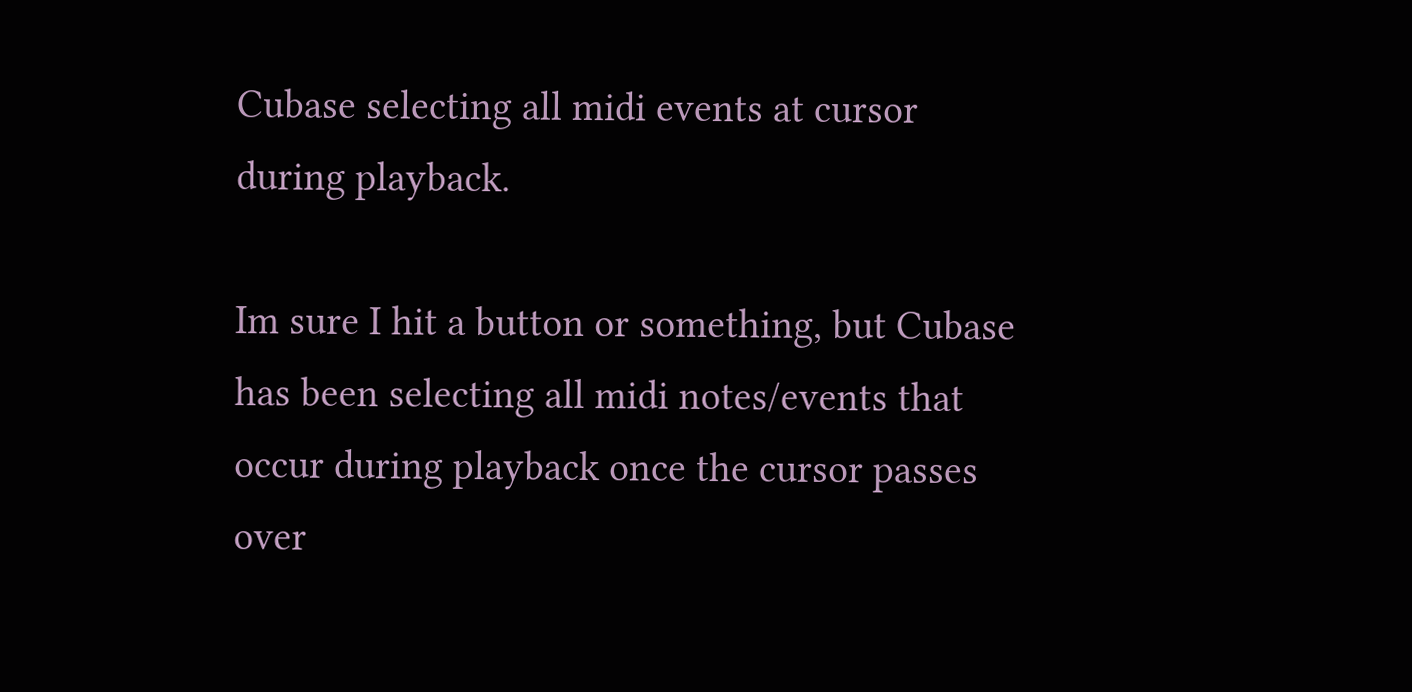Cubase selecting all midi events at cursor during playback.

Im sure I hit a button or something, but Cubase has been selecting all midi notes/events that occur during playback once the cursor passes over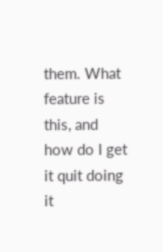them. What feature is this, and how do I get it quit doing it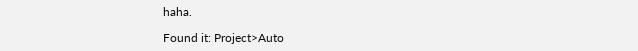haha.

Found it: Project>Auto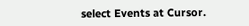select Events at Cursor.